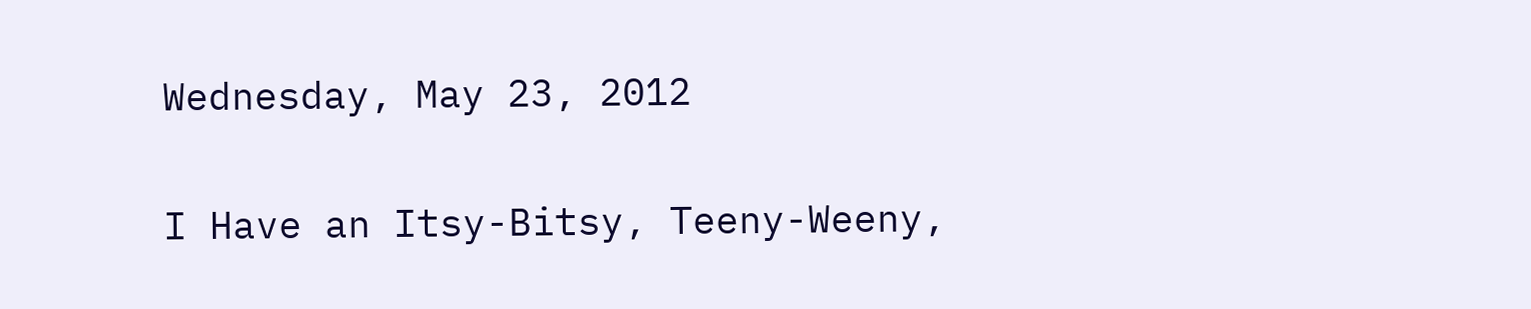Wednesday, May 23, 2012

I Have an Itsy-Bitsy, Teeny-Weeny,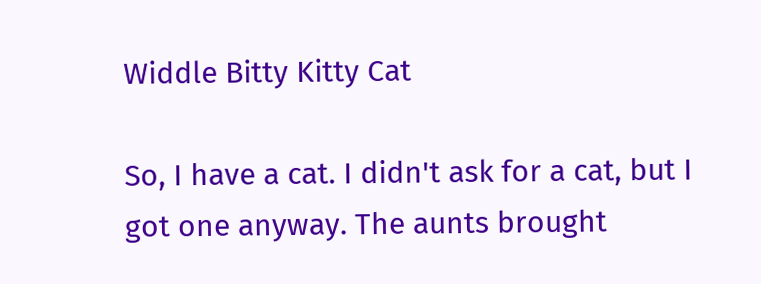Widdle Bitty Kitty Cat

So, I have a cat. I didn't ask for a cat, but I got one anyway. The aunts brought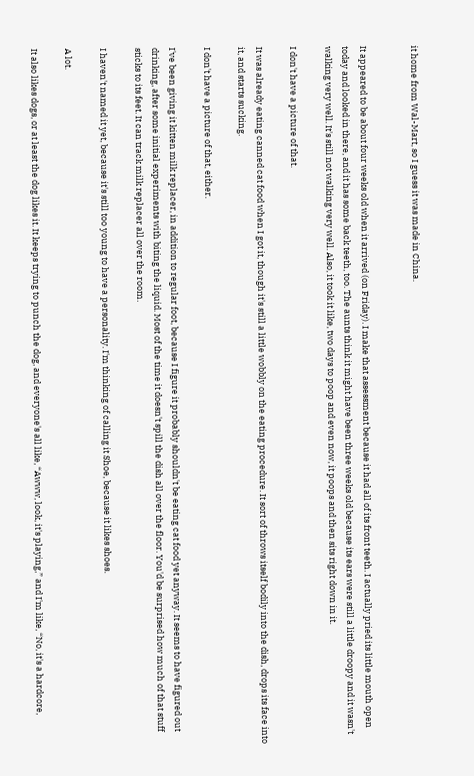it home from Wal-Mart, so I guess it was made in China.


It appeared to be about four weeks old when it arrived (on Friday). I make that assessment because it had all of its front teeth. I actually pried its little mouth open today and looked in there, and it has some back teeth, too. The aunts think it might have been three weeks old because its ears were still a little droopy and it wasn't walking very well. It's still not walking very well. Also, it took it like, two days to poop and even now, it poops and then sits right down in it.

I don't have a picture of that.

It was already eating canned cat food when I got it, though it's still a little wobbly on the eating procedure. It sort of throws itself bodily into the dish, drops its face into it, and starts sucking.

I don't have a picture of that, either.

I've been giving it kitten milk replacer, in addition to regular foot, because I figure it probably shouldn't be eating cat food yet anyway. It seems to have figured out drinking, after some initial experiments with biting the liquid. Most of the time it doesn't spill the dish all over the floor. You'd be surprised how much of that stuff sticks to its feet. It can track milk replacer all over the room.

I haven't named it yet, because it's still too young to have a personality. I'm thinking of calling it Shoe, because it likes shoes.

A lot.

It also likes dogs, or at least the dog likes it. It keeps trying to punch the dog, and everyone's all like, “Awww, look, it's playing,” and I'm like, “No, it's a hardcore,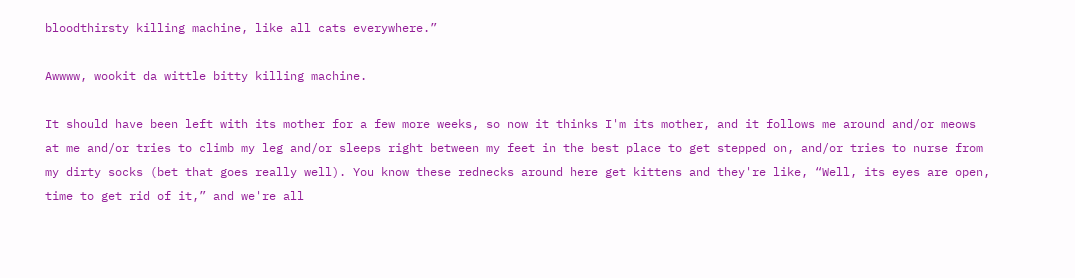bloodthirsty killing machine, like all cats everywhere.”

Awwww, wookit da wittle bitty killing machine.

It should have been left with its mother for a few more weeks, so now it thinks I'm its mother, and it follows me around and/or meows at me and/or tries to climb my leg and/or sleeps right between my feet in the best place to get stepped on, and/or tries to nurse from my dirty socks (bet that goes really well). You know these rednecks around here get kittens and they're like, “Well, its eyes are open, time to get rid of it,” and we're all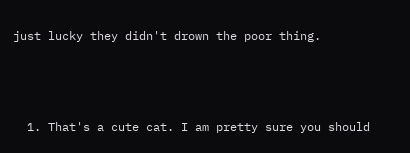just lucky they didn't drown the poor thing.



  1. That's a cute cat. I am pretty sure you should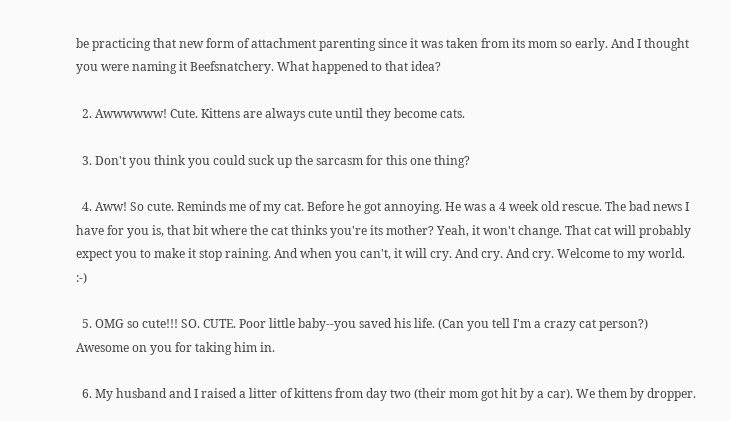be practicing that new form of attachment parenting since it was taken from its mom so early. And I thought you were naming it Beefsnatchery. What happened to that idea?

  2. Awwwwww! Cute. Kittens are always cute until they become cats.

  3. Don't you think you could suck up the sarcasm for this one thing?

  4. Aww! So cute. Reminds me of my cat. Before he got annoying. He was a 4 week old rescue. The bad news I have for you is, that bit where the cat thinks you're its mother? Yeah, it won't change. That cat will probably expect you to make it stop raining. And when you can't, it will cry. And cry. And cry. Welcome to my world. :-)

  5. OMG so cute!!! SO. CUTE. Poor little baby--you saved his life. (Can you tell I'm a crazy cat person?) Awesome on you for taking him in.

  6. My husband and I raised a litter of kittens from day two (their mom got hit by a car). We them by dropper.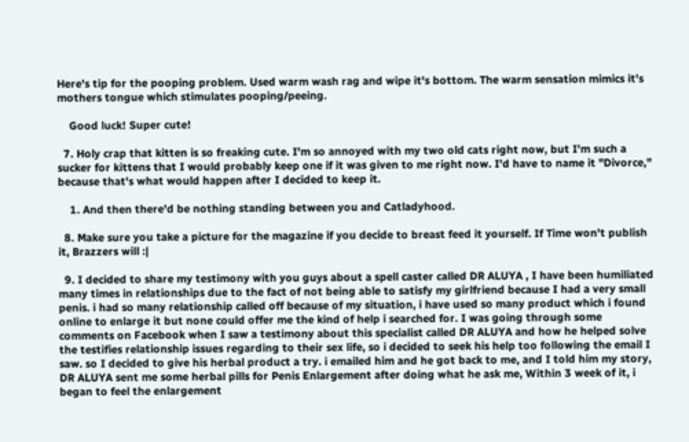Here's tip for the pooping problem. Used warm wash rag and wipe it's bottom. The warm sensation mimics it's mothers tongue which stimulates pooping/peeing.

    Good luck! Super cute!

  7. Holy crap that kitten is so freaking cute. I'm so annoyed with my two old cats right now, but I'm such a sucker for kittens that I would probably keep one if it was given to me right now. I'd have to name it "Divorce," because that's what would happen after I decided to keep it.

    1. And then there'd be nothing standing between you and Catladyhood.

  8. Make sure you take a picture for the magazine if you decide to breast feed it yourself. If Time won't publish it, Brazzers will :|

  9. I decided to share my testimony with you guys about a spell caster called DR ALUYA , I have been humiliated many times in relationships due to the fact of not being able to satisfy my girlfriend because I had a very small penis. i had so many relationship called off because of my situation, i have used so many product which i found online to enlarge it but none could offer me the kind of help i searched for. I was going through some comments on Facebook when I saw a testimony about this specialist called DR ALUYA and how he helped solve the testifies relationship issues regarding to their sex life, so i decided to seek his help too following the email I saw. so I decided to give his herbal product a try. i emailed him and he got back to me, and I told him my story, DR ALUYA sent me some herbal pills for Penis Enlargement after doing what he ask me, Within 3 week of it, i began to feel the enlargement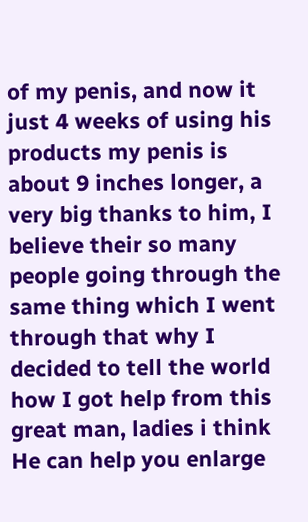of my penis, and now it just 4 weeks of using his products my penis is about 9 inches longer, a very big thanks to him, I believe their so many people going through the same thing which I went through that why I decided to tell the world how I got help from this great man, ladies i think He can help you enlarge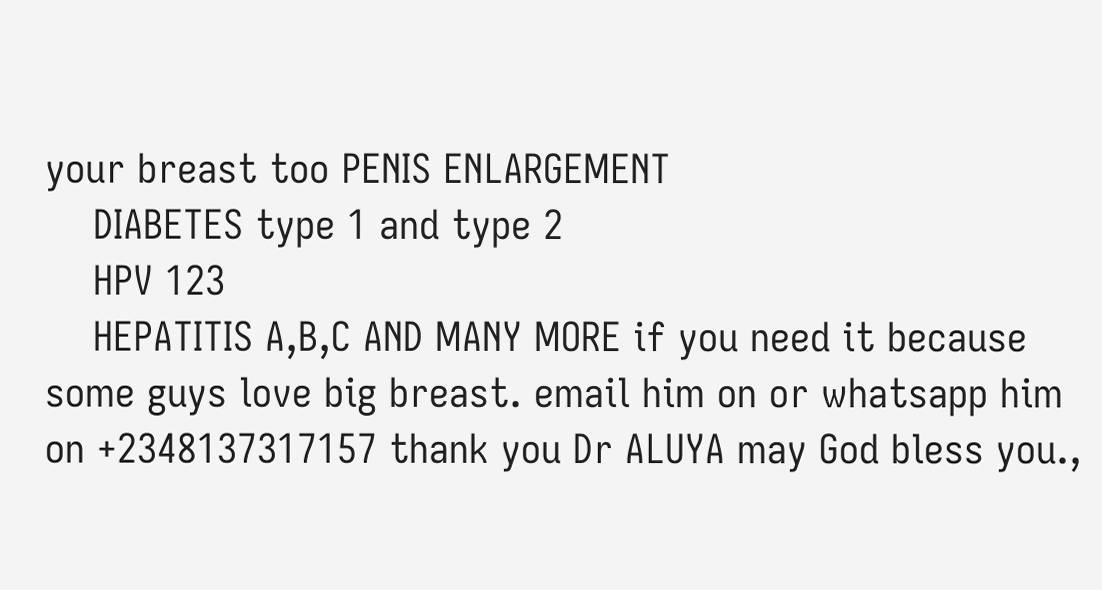your breast too PENIS ENLARGEMENT
    DIABETES type 1 and type 2
    HPV 123
    HEPATITIS A,B,C AND MANY MORE if you need it because some guys love big breast. email him on or whatsapp him on +2348137317157 thank you Dr ALUYA may God bless you.,